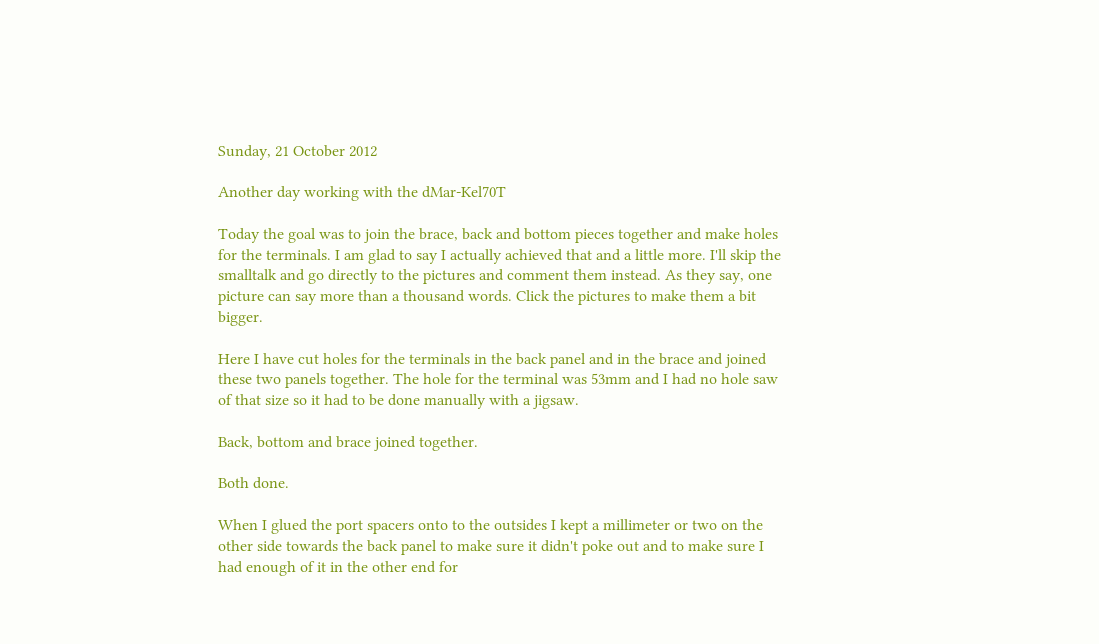Sunday, 21 October 2012

Another day working with the dMar-Kel70T

Today the goal was to join the brace, back and bottom pieces together and make holes for the terminals. I am glad to say I actually achieved that and a little more. I'll skip the smalltalk and go directly to the pictures and comment them instead. As they say, one picture can say more than a thousand words. Click the pictures to make them a bit bigger.

Here I have cut holes for the terminals in the back panel and in the brace and joined these two panels together. The hole for the terminal was 53mm and I had no hole saw of that size so it had to be done manually with a jigsaw.

Back, bottom and brace joined together.

Both done.

When I glued the port spacers onto to the outsides I kept a millimeter or two on the other side towards the back panel to make sure it didn't poke out and to make sure I had enough of it in the other end for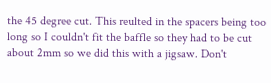the 45 degree cut. This reulted in the spacers being too long so I couldn't fit the baffle so they had to be cut about 2mm so we did this with a jigsaw. Don't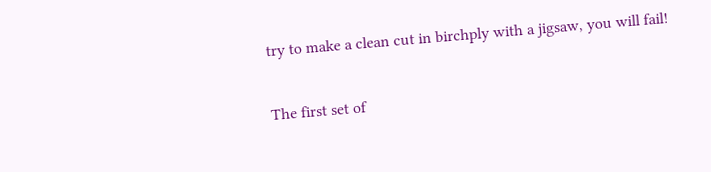try to make a clean cut in birchply with a jigsaw, you will fail!

The first set of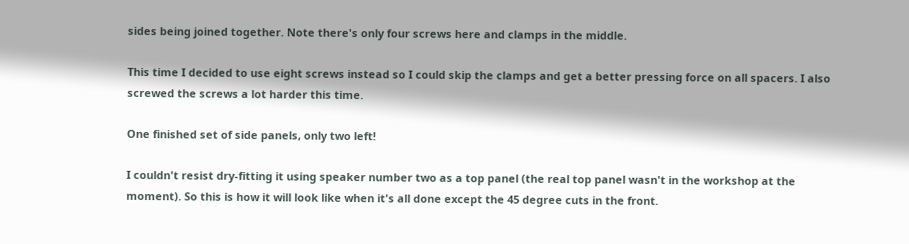sides being joined together. Note there's only four screws here and clamps in the middle.

This time I decided to use eight screws instead so I could skip the clamps and get a better pressing force on all spacers. I also screwed the screws a lot harder this time.

One finished set of side panels, only two left!

I couldn't resist dry-fitting it using speaker number two as a top panel (the real top panel wasn't in the workshop at the moment). So this is how it will look like when it's all done except the 45 degree cuts in the front.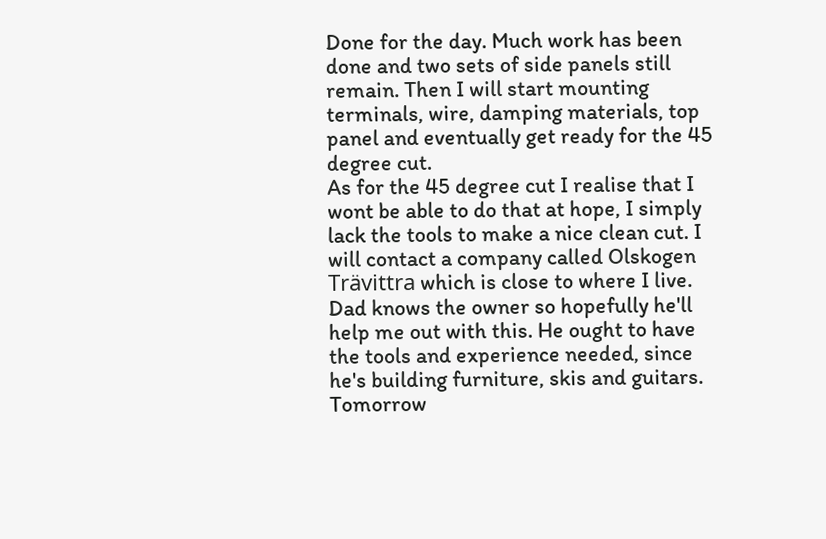Done for the day. Much work has been done and two sets of side panels still remain. Then I will start mounting terminals, wire, damping materials, top panel and eventually get ready for the 45 degree cut.
As for the 45 degree cut I realise that I wont be able to do that at hope, I simply lack the tools to make a nice clean cut. I will contact a company called Olskogen Trävittra which is close to where I live. Dad knows the owner so hopefully he'll help me out with this. He ought to have the tools and experience needed, since he's building furniture, skis and guitars. Tomorrow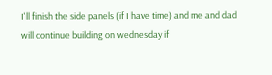I'll finish the side panels (if I have time) and me and dad will continue building on wednesday if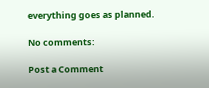everything goes as planned.

No comments:

Post a Comment